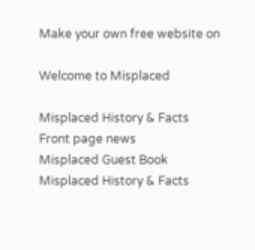Make your own free website on

Welcome to Misplaced

Misplaced History & Facts
Front page news
Misplaced Guest Book
Misplaced History & Facts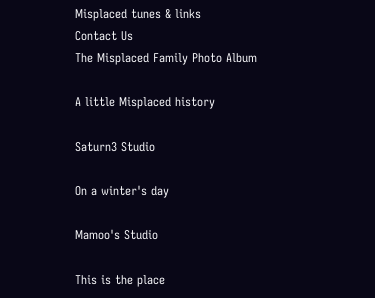Misplaced tunes & links
Contact Us
The Misplaced Family Photo Album

A little Misplaced history

Saturn3 Studio

On a winter's day

Mamoo's Studio

This is the place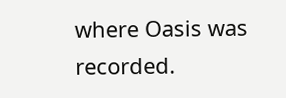where Oasis was recorded.